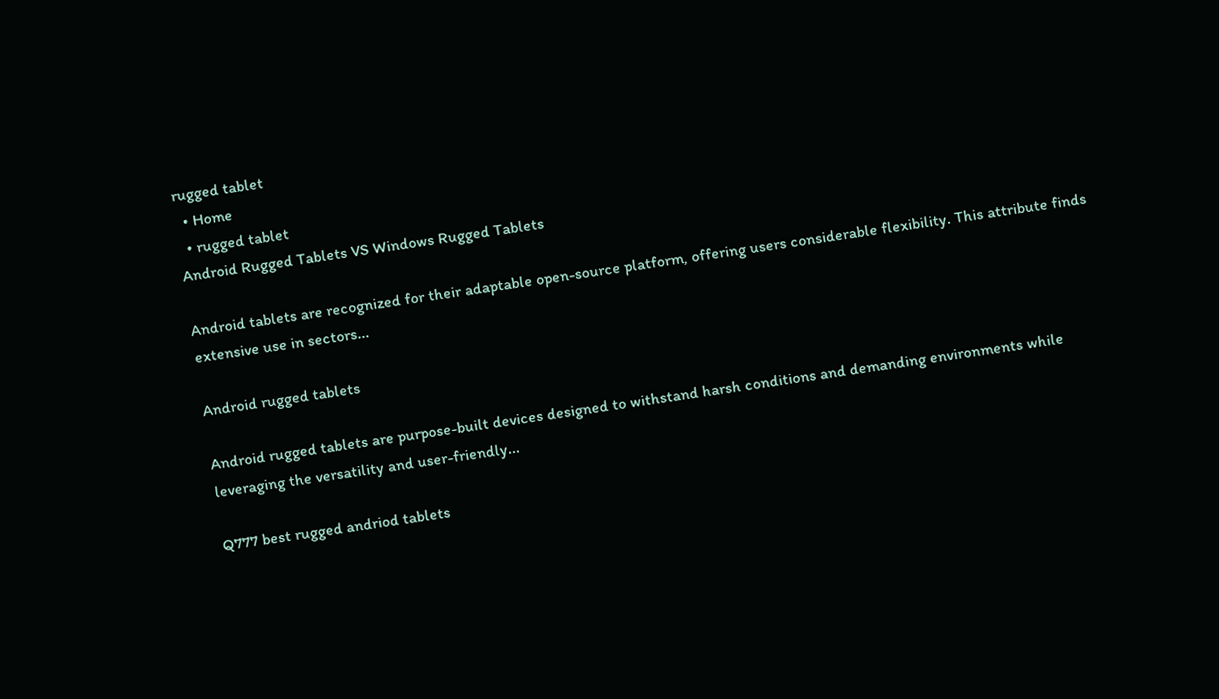rugged tablet
  • Home
  • rugged tablet
Android Rugged Tablets VS Windows Rugged Tablets

Android tablets are recognized for their adaptable open-source platform, offering users considerable flexibility. This attribute finds extensive use in sectors...

Android rugged tablets

Android rugged tablets are purpose-built devices designed to withstand harsh conditions and demanding environments while leveraging the versatility and user-friendly...

Q777 best rugged andriod tablets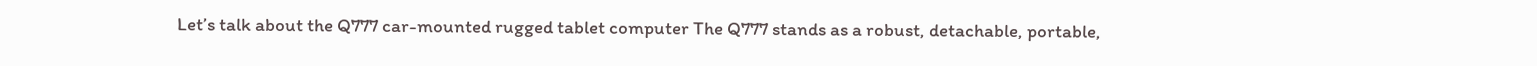Let’s talk about the Q777 car-mounted rugged tablet computer The Q777 stands as a robust, detachable, portable,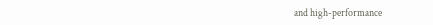and high-performance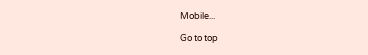Mobile...

Go to top